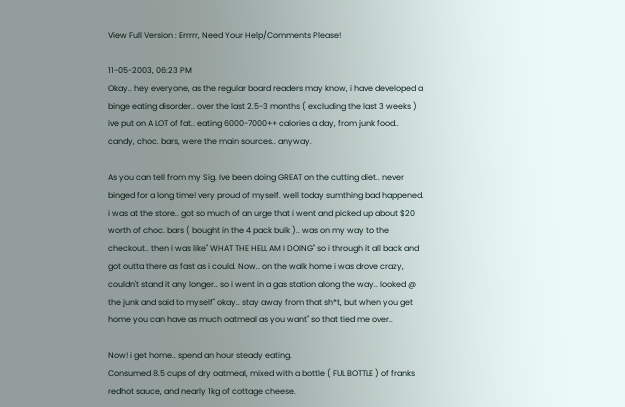View Full Version : Errrrr, Need Your Help/Comments Please!

11-05-2003, 06:23 PM
Okay.. hey everyone, as the regular board readers may know, i have developed a binge eating disorder.. over the last 2.5-3 months ( excluding the last 3 weeks ) ive put on A LOT of fat.. eating 6000-7000++ calories a day, from junk food.. candy, choc. bars, were the main sources.. anyway.

As you can tell from my Sig. Ive been doing GREAT on the cutting diet.. never binged for a long time! very proud of myself. well today sumthing bad happened. i was at the store.. got so much of an urge that i went and picked up about $20 worth of choc. bars ( bought in the 4 pack bulk ).. was on my way to the checkout.. then i was like" WHAT THE HELL AM I DOING" so i through it all back and got outta there as fast as i could. Now.. on the walk home i was drove crazy, couldn't stand it any longer.. so i went in a gas station along the way.. looked @ the junk and said to myself" okay.. stay away from that sh*t, but when you get home you can have as much oatmeal as you want" so that tied me over..

Now! i get home.. spend an hour steady eating.
Consumed 8.5 cups of dry oatmeal, mixed with a bottle ( FUL BOTTLE ) of franks redhot sauce, and nearly 1kg of cottage cheese.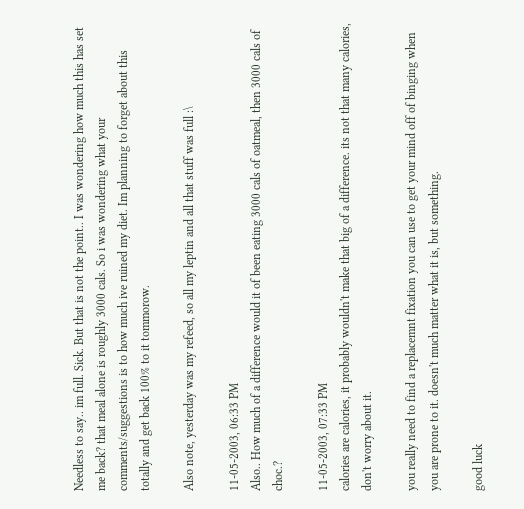Needless to say.. im full. Sick. But that is not the point.. I was wondering how much this has set me back? that meal alone is roughly 3000 cals. So i was wondering what your comments/suggestions is to how much ive ruined my diet. Im planning to forget about this totally and get back 100% to it tommorow.

Also note, yesterday was my refeed, so all my leptin and all that stuff was full :\

11-05-2003, 06:33 PM
Also.. How much of a difference would it of been eating 3000 cals of oatmeal, then 3000 cals of choc.?

11-05-2003, 07:33 PM
calories are calories, it probably wouldn't make that big of a difference. its not that many calories, don't worry about it.

you really need to find a replacemnt fixation you can use to get your mind off of binging when you are prone to it. doesn't much matter what it is, but something.

good luck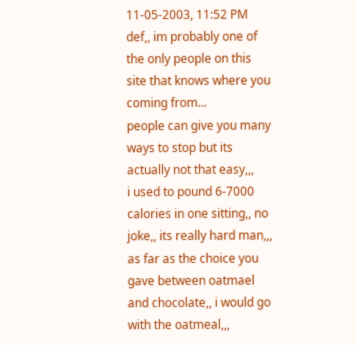11-05-2003, 11:52 PM
def,, im probably one of the only people on this site that knows where you coming from...
people can give you many ways to stop but its actually not that easy,,,
i used to pound 6-7000 calories in one sitting,, no joke,, its really hard man,,,
as far as the choice you gave between oatmael and chocolate,, i would go with the oatmeal,,,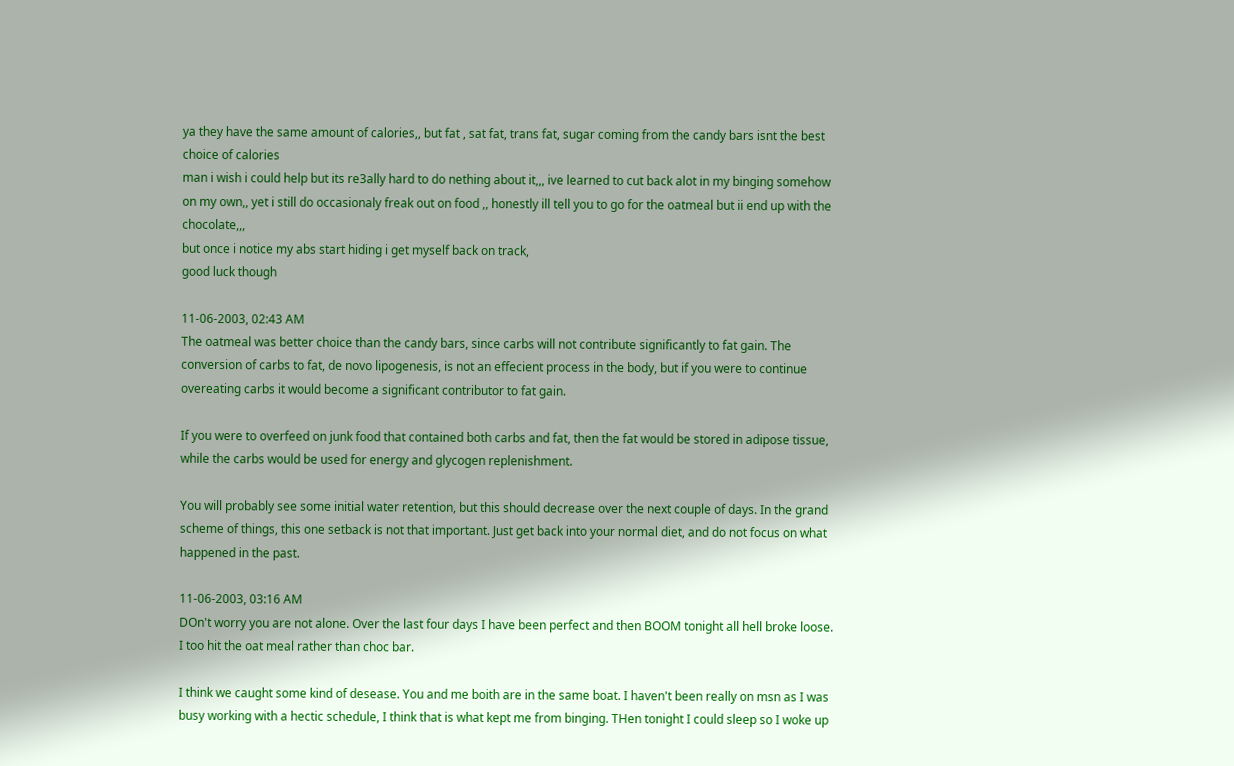ya they have the same amount of calories,, but fat , sat fat, trans fat, sugar coming from the candy bars isnt the best choice of calories
man i wish i could help but its re3ally hard to do nething about it,,, ive learned to cut back alot in my binging somehow on my own,, yet i still do occasionaly freak out on food ,, honestly ill tell you to go for the oatmeal but ii end up with the chocolate,,,
but once i notice my abs start hiding i get myself back on track,
good luck though

11-06-2003, 02:43 AM
The oatmeal was better choice than the candy bars, since carbs will not contribute significantly to fat gain. The conversion of carbs to fat, de novo lipogenesis, is not an effecient process in the body, but if you were to continue overeating carbs it would become a significant contributor to fat gain.

If you were to overfeed on junk food that contained both carbs and fat, then the fat would be stored in adipose tissue, while the carbs would be used for energy and glycogen replenishment.

You will probably see some initial water retention, but this should decrease over the next couple of days. In the grand scheme of things, this one setback is not that important. Just get back into your normal diet, and do not focus on what happened in the past.

11-06-2003, 03:16 AM
DOn't worry you are not alone. Over the last four days I have been perfect and then BOOM tonight all hell broke loose. I too hit the oat meal rather than choc bar.

I think we caught some kind of desease. You and me boith are in the same boat. I haven't been really on msn as I was busy working with a hectic schedule, I think that is what kept me from binging. THen tonight I could sleep so I woke up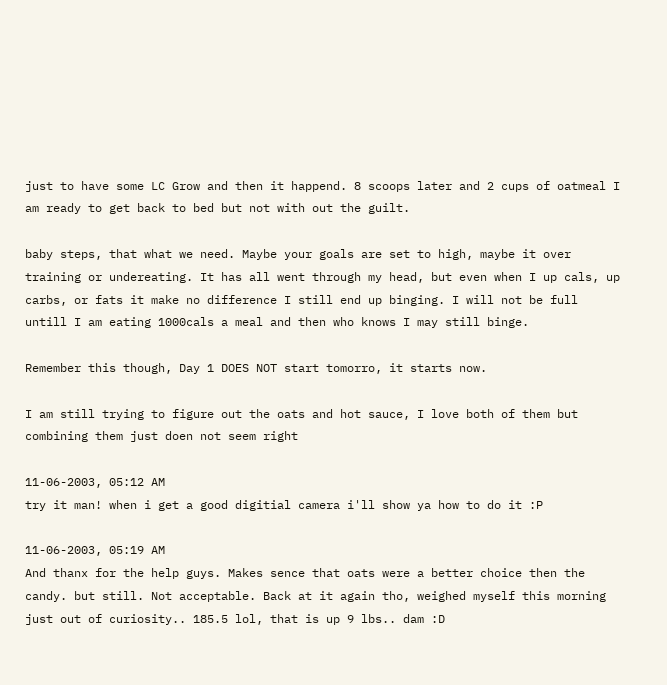just to have some LC Grow and then it happend. 8 scoops later and 2 cups of oatmeal I am ready to get back to bed but not with out the guilt.

baby steps, that what we need. Maybe your goals are set to high, maybe it over training or undereating. It has all went through my head, but even when I up cals, up carbs, or fats it make no difference I still end up binging. I will not be full untill I am eating 1000cals a meal and then who knows I may still binge.

Remember this though, Day 1 DOES NOT start tomorro, it starts now.

I am still trying to figure out the oats and hot sauce, I love both of them but combining them just doen not seem right

11-06-2003, 05:12 AM
try it man! when i get a good digitial camera i'll show ya how to do it :P

11-06-2003, 05:19 AM
And thanx for the help guys. Makes sence that oats were a better choice then the candy. but still. Not acceptable. Back at it again tho, weighed myself this morning just out of curiosity.. 185.5 lol, that is up 9 lbs.. dam :D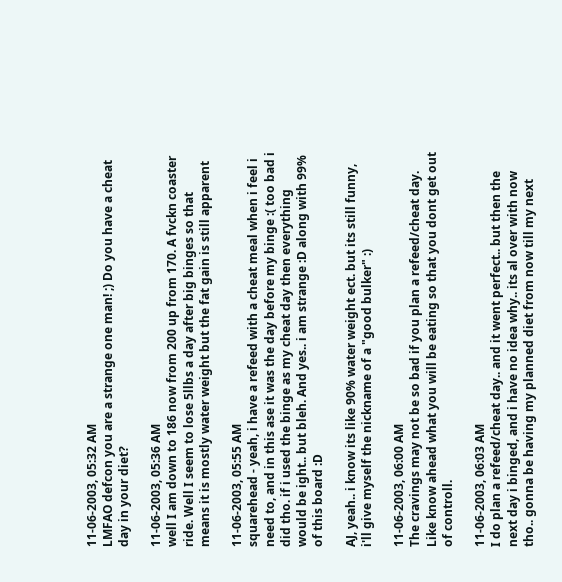11-06-2003, 05:32 AM
LMFAO defcon you are a strange one man! ;) Do you have a cheat day in your diet?

11-06-2003, 05:36 AM
well I am down to 186 now from 200 up from 170. A fvckn coaster ride. Well I seem to lose 5llbs a day after big binges so that means it is mostly water weight but the fat gain is still apparent

11-06-2003, 05:55 AM
squarehead - yeah, i have a refeed with a cheat meal when i feel i need to, and in this ase it was the day before my binge :( too bad i did tho. if i used the binge as my cheat day then everything would be ight.. but bleh. And yes.. i am strange :D along with 99% of this board :D

AJ, yeah.. i know its like 90% water weight ect. but its still funny, i'll give myself the nickname of a "good bulker" :)

11-06-2003, 06:00 AM
The cravings may not be so bad if you plan a refeed/cheat day. Like know ahead what you will be eating so that you dont get out of controll.

11-06-2003, 06:03 AM
I do plan a refeed/cheat day.. and it went perfect.. but then the next day i binged, and i have no idea why.. its al over with now tho.. gonna be having my planned diet from now till my next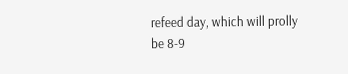refeed day, which will prolly be 8-9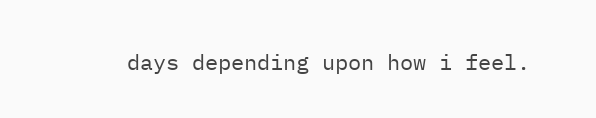days depending upon how i feel.